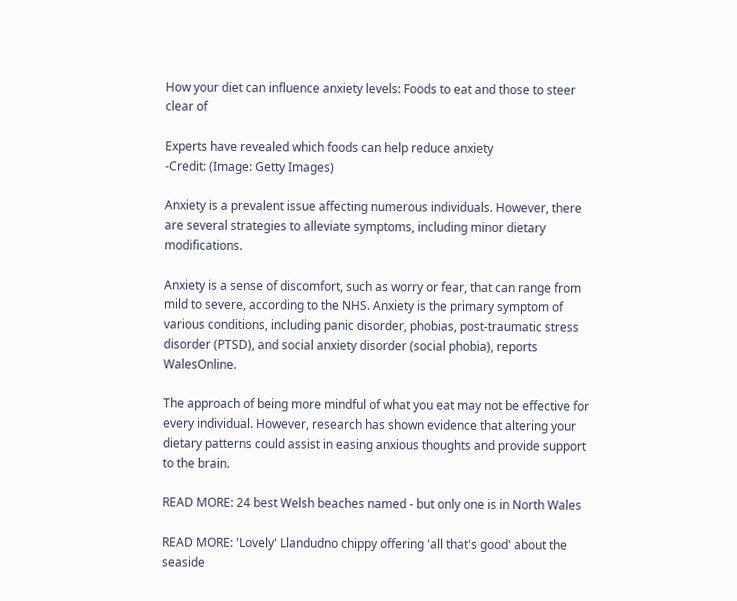How your diet can influence anxiety levels: Foods to eat and those to steer clear of

Experts have revealed which foods can help reduce anxiety
-Credit: (Image: Getty Images)

Anxiety is a prevalent issue affecting numerous individuals. However, there are several strategies to alleviate symptoms, including minor dietary modifications.

Anxiety is a sense of discomfort, such as worry or fear, that can range from mild to severe, according to the NHS. Anxiety is the primary symptom of various conditions, including panic disorder, phobias, post-traumatic stress disorder (PTSD), and social anxiety disorder (social phobia), reports WalesOnline.

The approach of being more mindful of what you eat may not be effective for every individual. However, research has shown evidence that altering your dietary patterns could assist in easing anxious thoughts and provide support to the brain.

READ MORE: 24 best Welsh beaches named - but only one is in North Wales

READ MORE: 'Lovely' Llandudno chippy offering 'all that's good' about the seaside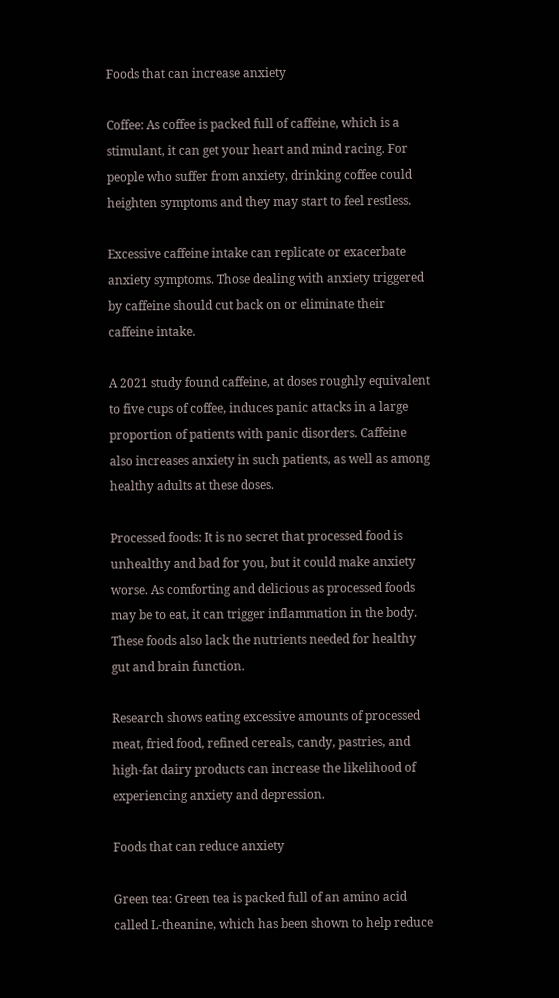Foods that can increase anxiety

Coffee: As coffee is packed full of caffeine, which is a stimulant, it can get your heart and mind racing. For people who suffer from anxiety, drinking coffee could heighten symptoms and they may start to feel restless.

Excessive caffeine intake can replicate or exacerbate anxiety symptoms. Those dealing with anxiety triggered by caffeine should cut back on or eliminate their caffeine intake.

A 2021 study found caffeine, at doses roughly equivalent to five cups of coffee, induces panic attacks in a large proportion of patients with panic disorders. Caffeine also increases anxiety in such patients, as well as among healthy adults at these doses.

Processed foods: It is no secret that processed food is unhealthy and bad for you, but it could make anxiety worse. As comforting and delicious as processed foods may be to eat, it can trigger inflammation in the body. These foods also lack the nutrients needed for healthy gut and brain function.

Research shows eating excessive amounts of processed meat, fried food, refined cereals, candy, pastries, and high-fat dairy products can increase the likelihood of experiencing anxiety and depression.

Foods that can reduce anxiety

Green tea: Green tea is packed full of an amino acid called L-theanine, which has been shown to help reduce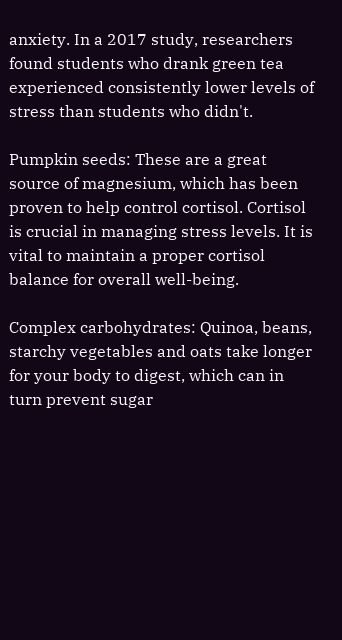anxiety. In a 2017 study, researchers found students who drank green tea experienced consistently lower levels of stress than students who didn't.

Pumpkin seeds: These are a great source of magnesium, which has been proven to help control cortisol. Cortisol is crucial in managing stress levels. It is vital to maintain a proper cortisol balance for overall well-being.

Complex carbohydrates: Quinoa, beans, starchy vegetables and oats take longer for your body to digest, which can in turn prevent sugar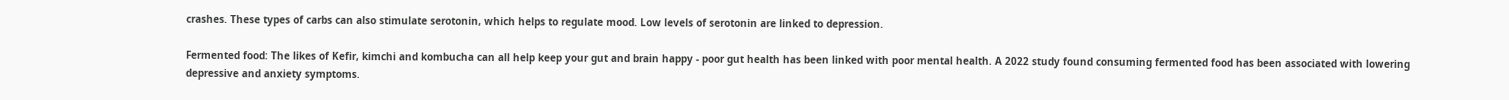crashes. These types of carbs can also stimulate serotonin, which helps to regulate mood. Low levels of serotonin are linked to depression.

Fermented food: The likes of Kefir, kimchi and kombucha can all help keep your gut and brain happy - poor gut health has been linked with poor mental health. A 2022 study found consuming fermented food has been associated with lowering depressive and anxiety symptoms.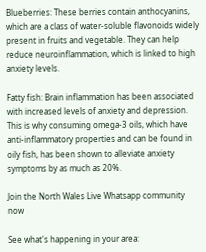Blueberries: These berries contain anthocyanins, which are a class of water-soluble flavonoids widely present in fruits and vegetable. They can help reduce neuroinflammation, which is linked to high anxiety levels.

Fatty fish: Brain inflammation has been associated with increased levels of anxiety and depression. This is why consuming omega-3 oils, which have anti-inflammatory properties and can be found in oily fish, has been shown to alleviate anxiety symptoms by as much as 20%.

Join the North Wales Live Whatsapp community now

See what's happening in your area: